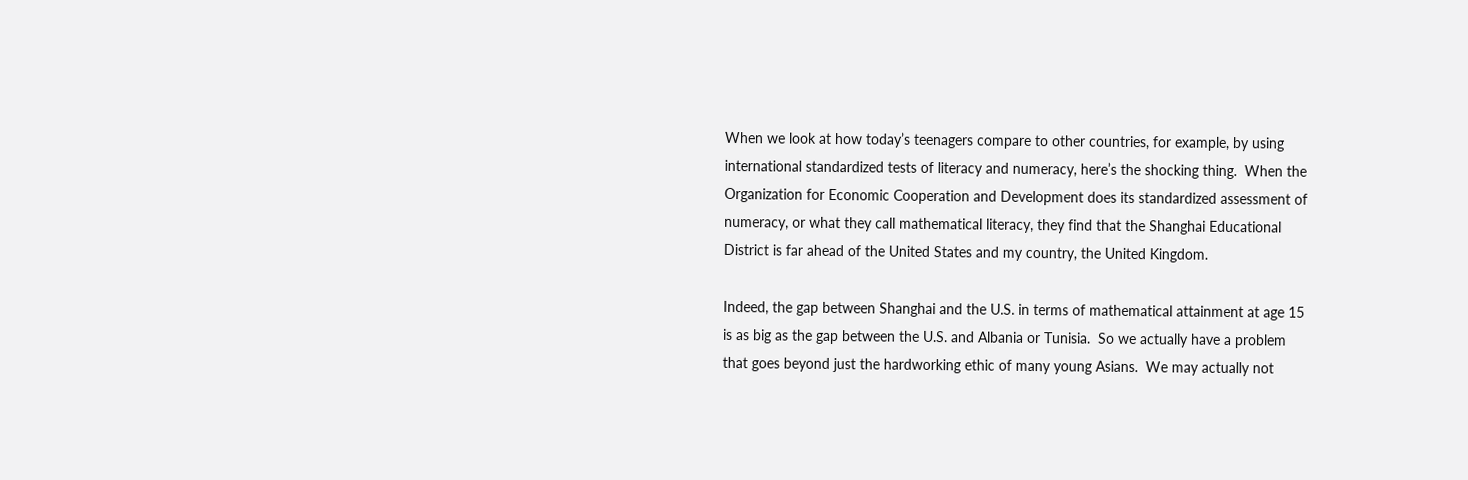When we look at how today’s teenagers compare to other countries, for example, by using international standardized tests of literacy and numeracy, here’s the shocking thing.  When the Organization for Economic Cooperation and Development does its standardized assessment of numeracy, or what they call mathematical literacy, they find that the Shanghai Educational District is far ahead of the United States and my country, the United Kingdom.

Indeed, the gap between Shanghai and the U.S. in terms of mathematical attainment at age 15 is as big as the gap between the U.S. and Albania or Tunisia.  So we actually have a problem that goes beyond just the hardworking ethic of many young Asians.  We may actually not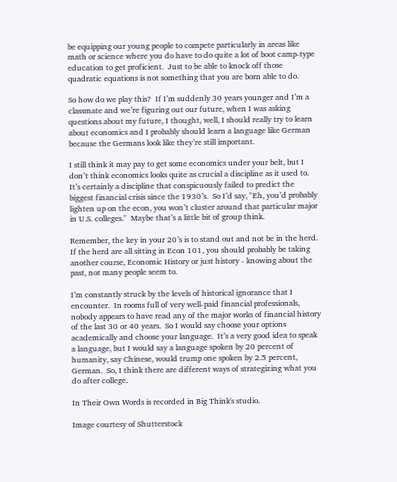be equipping our young people to compete particularly in areas like math or science where you do have to do quite a lot of boot camp-type education to get proficient.  Just to be able to knock off those quadratic equations is not something that you are born able to do.

So how do we play this?  If I’m suddenly 30 years younger and I’m a classmate and we’re figuring out our future, when I was asking questions about my future, I thought, well, I should really try to learn about economics and I probably should learn a language like German because the Germans look like they’re still important.

I still think it may pay to get some economics under your belt, but I don’t think economics looks quite as crucial a discipline as it used to.  It’s certainly a discipline that conspicuously failed to predict the biggest financial crisis since the 1930’s.  So I’d say, "Eh, you’d probably lighten up on the econ, you won’t cluster around that particular major in U.S. colleges."  Maybe that’s a little bit of group think.

Remember, the key in your 20’s is to stand out and not be in the herd.  If the herd are all sitting in Econ 101, you should probably be taking another course, Economic History or just history - knowing about the past, not many people seem to.

I’m constantly struck by the levels of historical ignorance that I encounter.  In rooms full of very well-paid financial professionals, nobody appears to have read any of the major works of financial history of the last 30 or 40 years.  So I would say choose your options academically and choose your language.  It’s a very good idea to speak a language, but I would say a language spoken by 20 percent of humanity, say Chinese, would trump one spoken by 2.5 percent, German.  So, I think there are different ways of strategizing what you do after college.

In Their Own Words is recorded in Big Think's studio.

Image courtesy of Shutterstock